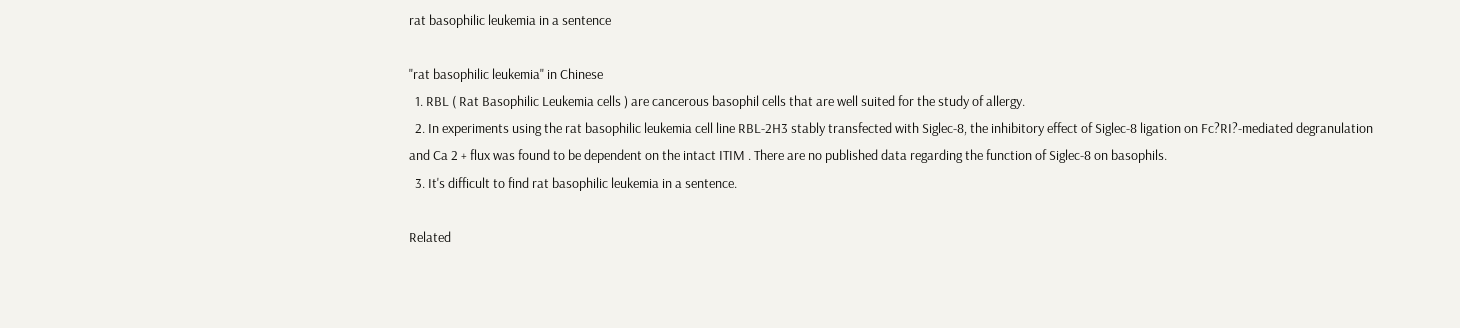rat basophilic leukemia in a sentence

"rat basophilic leukemia" in Chinese
  1. RBL ( Rat Basophilic Leukemia cells ) are cancerous basophil cells that are well suited for the study of allergy.
  2. In experiments using the rat basophilic leukemia cell line RBL-2H3 stably transfected with Siglec-8, the inhibitory effect of Siglec-8 ligation on Fc?RI?-mediated degranulation and Ca 2 + flux was found to be dependent on the intact ITIM . There are no published data regarding the function of Siglec-8 on basophils.
  3. It's difficult to find rat basophilic leukemia in a sentence.

Related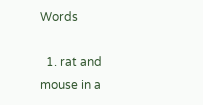Words

  1. rat and mouse in a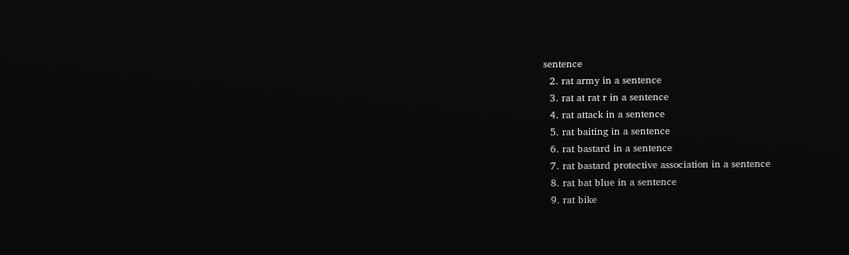sentence
  2. rat army in a sentence
  3. rat at rat r in a sentence
  4. rat attack in a sentence
  5. rat baiting in a sentence
  6. rat bastard in a sentence
  7. rat bastard protective association in a sentence
  8. rat bat blue in a sentence
  9. rat bike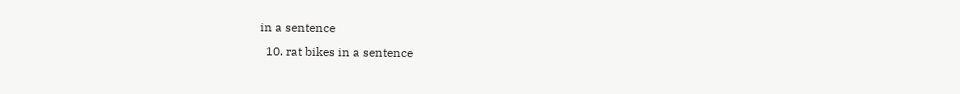in a sentence
  10. rat bikes in a sentence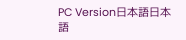PC Version日本語日本語